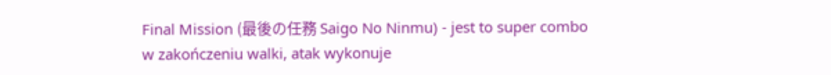Final Mission (最後の任務 Saigo No Ninmu) - jest to super combo w zakończeniu walki, atak wykonuje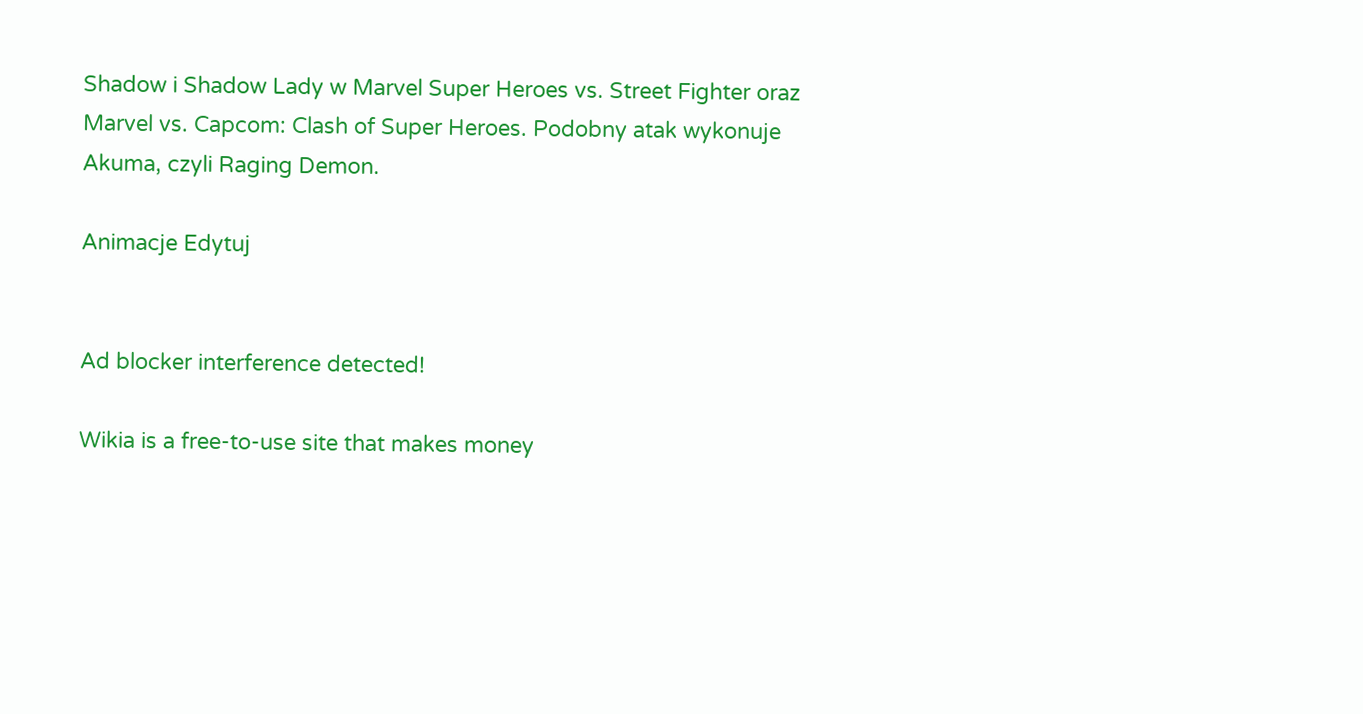Shadow i Shadow Lady w Marvel Super Heroes vs. Street Fighter oraz Marvel vs. Capcom: Clash of Super Heroes. Podobny atak wykonuje Akuma, czyli Raging Demon.

Animacje Edytuj


Ad blocker interference detected!

Wikia is a free-to-use site that makes money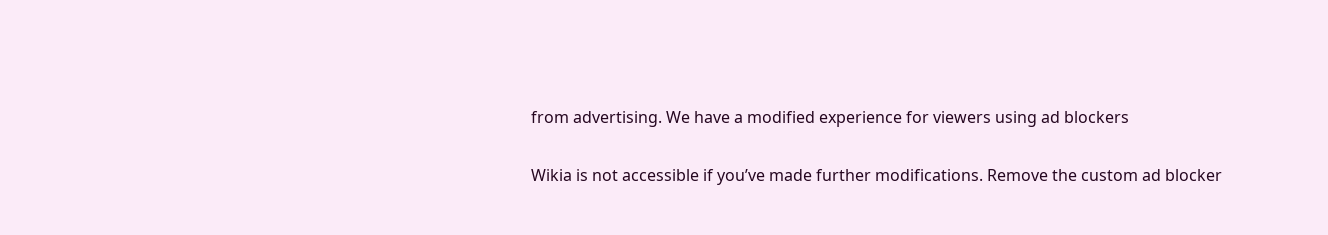from advertising. We have a modified experience for viewers using ad blockers

Wikia is not accessible if you’ve made further modifications. Remove the custom ad blocker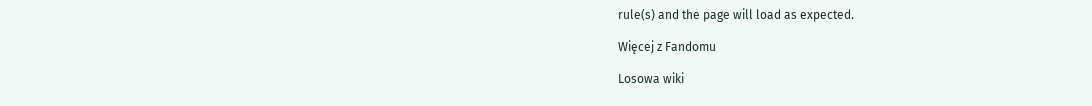rule(s) and the page will load as expected.

Więcej z Fandomu

Losowa wiki